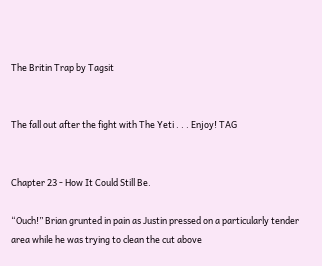The Britin Trap by Tagsit


The fall out after the fight with The Yeti . . . Enjoy! TAG


Chapter 23 - How It Could Still Be.

“Ouch!” Brian grunted in pain as Justin pressed on a particularly tender area while he was trying to clean the cut above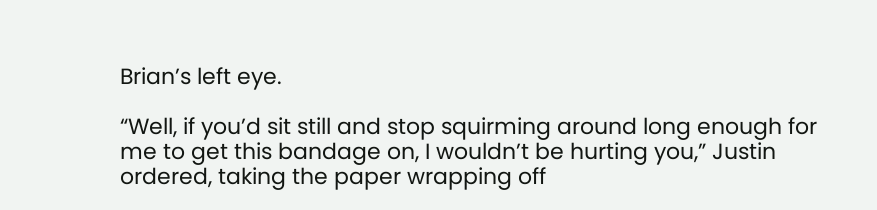Brian’s left eye.

“Well, if you’d sit still and stop squirming around long enough for me to get this bandage on, I wouldn’t be hurting you,” Justin ordered, taking the paper wrapping off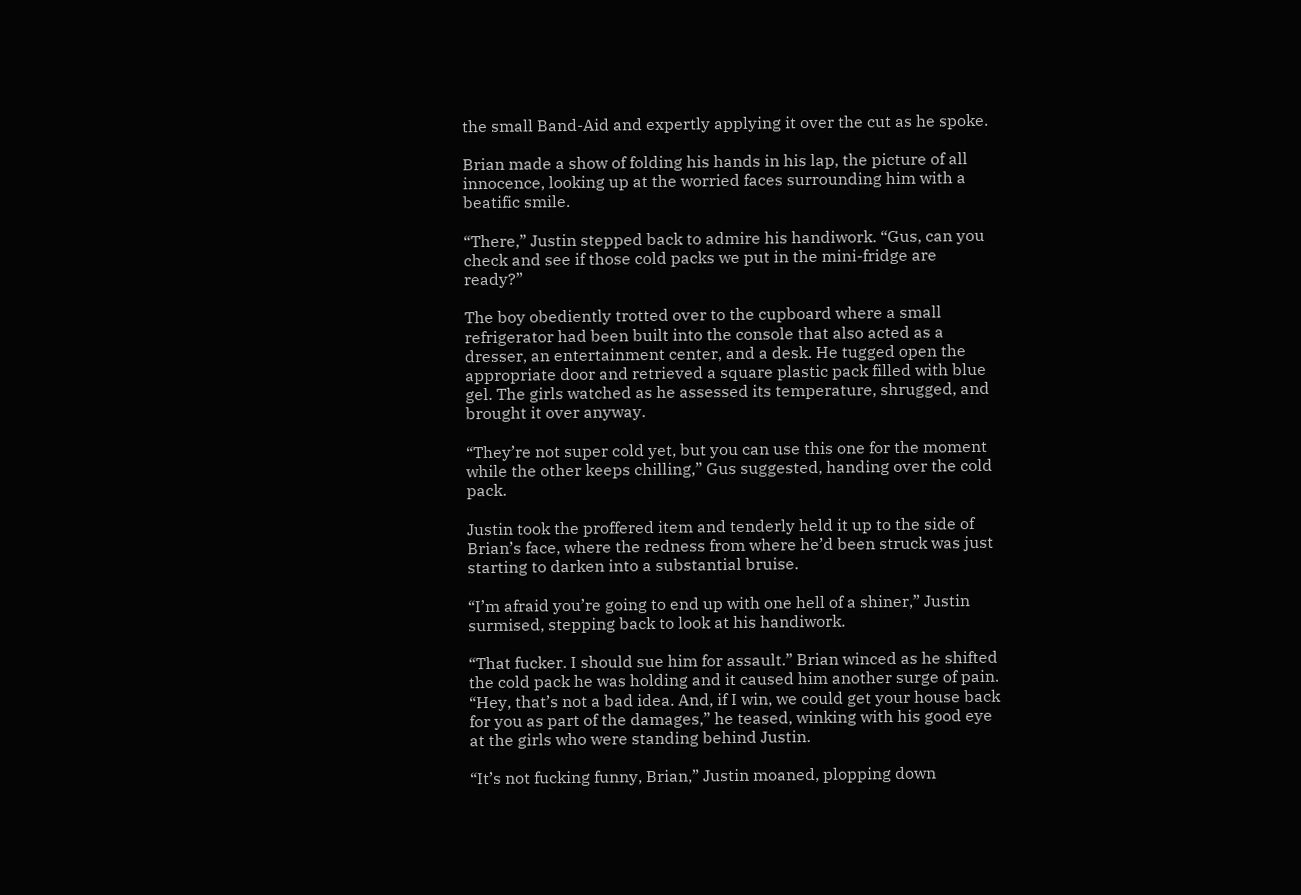the small Band-Aid and expertly applying it over the cut as he spoke.

Brian made a show of folding his hands in his lap, the picture of all innocence, looking up at the worried faces surrounding him with a beatific smile.

“There,” Justin stepped back to admire his handiwork. “Gus, can you check and see if those cold packs we put in the mini-fridge are ready?”

The boy obediently trotted over to the cupboard where a small refrigerator had been built into the console that also acted as a dresser, an entertainment center, and a desk. He tugged open the appropriate door and retrieved a square plastic pack filled with blue gel. The girls watched as he assessed its temperature, shrugged, and brought it over anyway.

“They’re not super cold yet, but you can use this one for the moment while the other keeps chilling,” Gus suggested, handing over the cold pack.

Justin took the proffered item and tenderly held it up to the side of Brian’s face, where the redness from where he’d been struck was just starting to darken into a substantial bruise.

“I’m afraid you’re going to end up with one hell of a shiner,” Justin surmised, stepping back to look at his handiwork.

“That fucker. I should sue him for assault.” Brian winced as he shifted the cold pack he was holding and it caused him another surge of pain. “Hey, that’s not a bad idea. And, if I win, we could get your house back for you as part of the damages,” he teased, winking with his good eye at the girls who were standing behind Justin.

“It’s not fucking funny, Brian,” Justin moaned, plopping down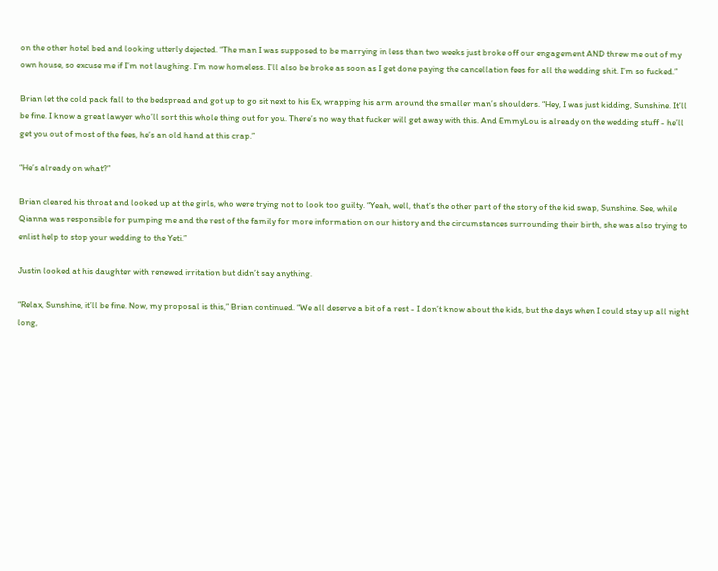on the other hotel bed and looking utterly dejected. “The man I was supposed to be marrying in less than two weeks just broke off our engagement AND threw me out of my own house, so excuse me if I’m not laughing. I’m now homeless. I’ll also be broke as soon as I get done paying the cancellation fees for all the wedding shit. I’m so fucked.”

Brian let the cold pack fall to the bedspread and got up to go sit next to his Ex, wrapping his arm around the smaller man’s shoulders. “Hey, I was just kidding, Sunshine. It’ll be fine. I know a great lawyer who’ll sort this whole thing out for you. There’s no way that fucker will get away with this. And EmmyLou is already on the wedding stuff - he’ll get you out of most of the fees, he’s an old hand at this crap.”

“He’s already on what?”

Brian cleared his throat and looked up at the girls, who were trying not to look too guilty. “Yeah, well, that’s the other part of the story of the kid swap, Sunshine. See, while Qianna was responsible for pumping me and the rest of the family for more information on our history and the circumstances surrounding their birth, she was also trying to enlist help to stop your wedding to the Yeti.”

Justin looked at his daughter with renewed irritation but didn’t say anything.

“Relax, Sunshine, it’ll be fine. Now, my proposal is this,” Brian continued. “We all deserve a bit of a rest - I don’t know about the kids, but the days when I could stay up all night long,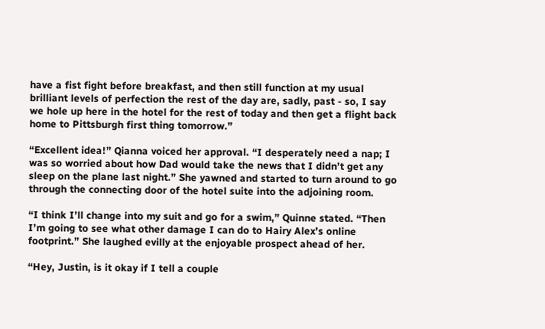have a fist fight before breakfast, and then still function at my usual brilliant levels of perfection the rest of the day are, sadly, past - so, I say we hole up here in the hotel for the rest of today and then get a flight back home to Pittsburgh first thing tomorrow.”

“Excellent idea!” Qianna voiced her approval. “I desperately need a nap; I was so worried about how Dad would take the news that I didn’t get any sleep on the plane last night.” She yawned and started to turn around to go through the connecting door of the hotel suite into the adjoining room.

“I think I’ll change into my suit and go for a swim,” Quinne stated. “Then I’m going to see what other damage I can do to Hairy Alex’s online footprint.” She laughed evilly at the enjoyable prospect ahead of her.

“Hey, Justin, is it okay if I tell a couple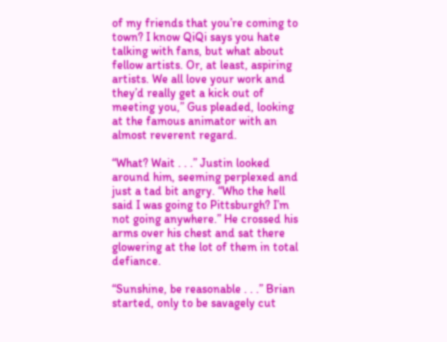of my friends that you’re coming to town? I know QiQi says you hate talking with fans, but what about fellow artists. Or, at least, aspiring artists. We all love your work and they’d really get a kick out of meeting you,” Gus pleaded, looking at the famous animator with an almost reverent regard.

“What? Wait . . .” Justin looked around him, seeming perplexed and just a tad bit angry. “Who the hell said I was going to Pittsburgh? I’m not going anywhere.” He crossed his arms over his chest and sat there glowering at the lot of them in total defiance.

“Sunshine, be reasonable . . .” Brian started, only to be savagely cut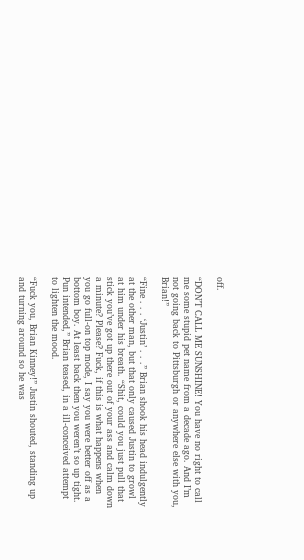off.

“DON’T CALL ME SUNSHINE! You have no right to call me some stupid pet name from a decade ago. And I’m not going back to Pittsburgh or anywhere else with you, Brian!”

“Fine . . . ‘Justin’ . . .” Brian shook his head indulgently at the other man, but that only caused Justin to growl at him under his breath. “Shit, could you just pull that stick you’ve got up there out of your ass and calm down a minute? Please? Fuck, if this is what happens when you go full-on top mode, I say you were better off as a bottom boy. At least back then you weren’t so up tight. Pun intended,” Brian teased, in a ill-conceived attempt to lighten the mood.

“Fuck you, Brian Kinney!” Justin shouted, standing up and turning around so he was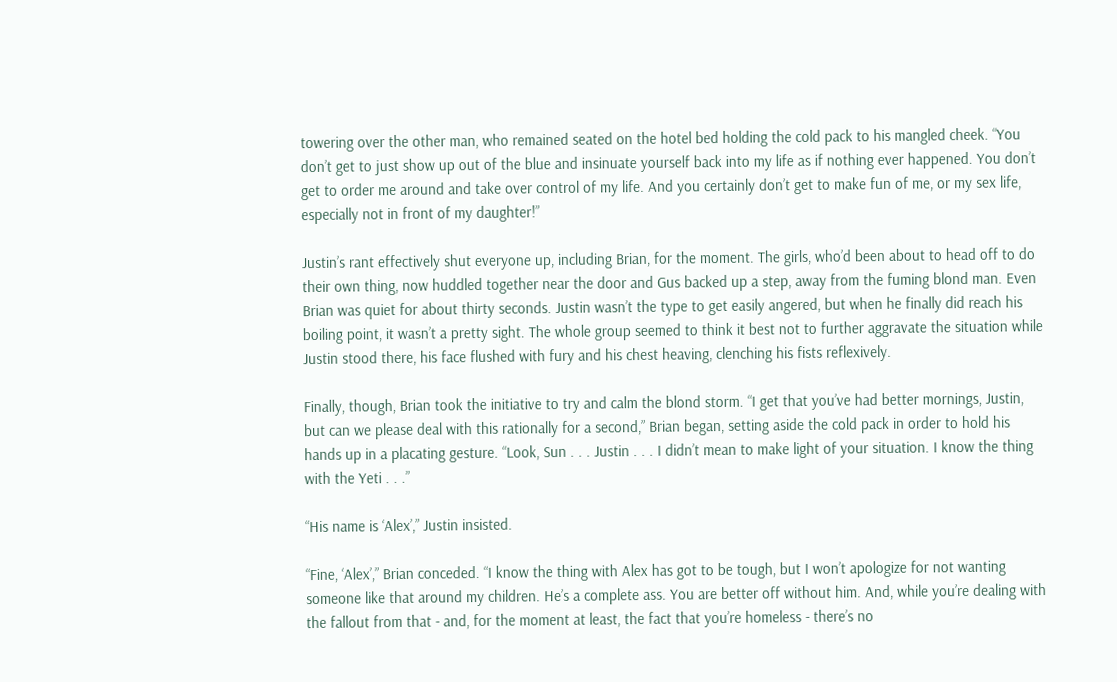towering over the other man, who remained seated on the hotel bed holding the cold pack to his mangled cheek. “You don’t get to just show up out of the blue and insinuate yourself back into my life as if nothing ever happened. You don’t get to order me around and take over control of my life. And you certainly don’t get to make fun of me, or my sex life, especially not in front of my daughter!”

Justin’s rant effectively shut everyone up, including Brian, for the moment. The girls, who’d been about to head off to do their own thing, now huddled together near the door and Gus backed up a step, away from the fuming blond man. Even Brian was quiet for about thirty seconds. Justin wasn’t the type to get easily angered, but when he finally did reach his boiling point, it wasn’t a pretty sight. The whole group seemed to think it best not to further aggravate the situation while Justin stood there, his face flushed with fury and his chest heaving, clenching his fists reflexively.

Finally, though, Brian took the initiative to try and calm the blond storm. “I get that you’ve had better mornings, Justin, but can we please deal with this rationally for a second,” Brian began, setting aside the cold pack in order to hold his hands up in a placating gesture. “Look, Sun . . . Justin . . . I didn’t mean to make light of your situation. I know the thing with the Yeti . . .”

“His name is ‘Alex’,” Justin insisted.

“Fine, ‘Alex’,” Brian conceded. “I know the thing with Alex has got to be tough, but I won’t apologize for not wanting someone like that around my children. He’s a complete ass. You are better off without him. And, while you’re dealing with the fallout from that - and, for the moment at least, the fact that you’re homeless - there’s no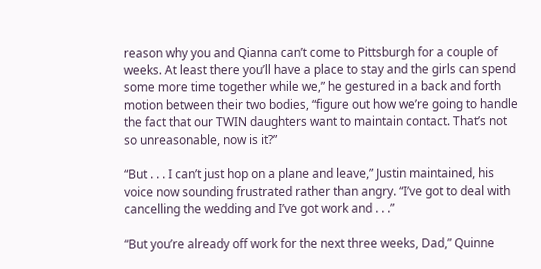reason why you and Qianna can’t come to Pittsburgh for a couple of weeks. At least there you’ll have a place to stay and the girls can spend some more time together while we,” he gestured in a back and forth motion between their two bodies, “figure out how we’re going to handle the fact that our TWIN daughters want to maintain contact. That’s not so unreasonable, now is it?”

“But . . . I can’t just hop on a plane and leave,” Justin maintained, his voice now sounding frustrated rather than angry. “I’ve got to deal with cancelling the wedding and I’ve got work and . . .”

“But you’re already off work for the next three weeks, Dad,” Quinne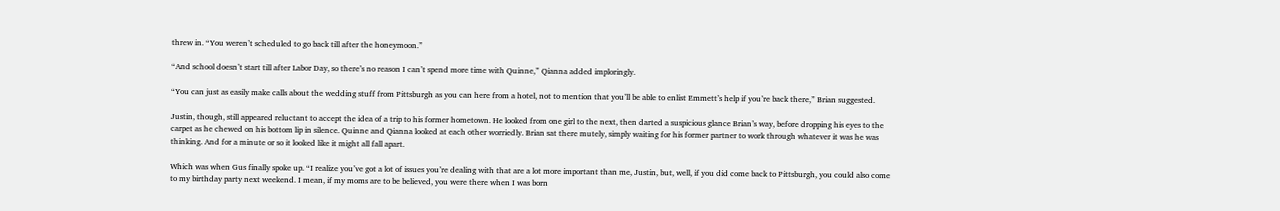threw in. “You weren’t scheduled to go back till after the honeymoon.”

“And school doesn’t start till after Labor Day, so there’s no reason I can’t spend more time with Quinne,” Qianna added imploringly.

“You can just as easily make calls about the wedding stuff from Pittsburgh as you can here from a hotel, not to mention that you’ll be able to enlist Emmett’s help if you’re back there,” Brian suggested.

Justin, though, still appeared reluctant to accept the idea of a trip to his former hometown. He looked from one girl to the next, then darted a suspicious glance Brian’s way, before dropping his eyes to the carpet as he chewed on his bottom lip in silence. Quinne and Qianna looked at each other worriedly. Brian sat there mutely, simply waiting for his former partner to work through whatever it was he was thinking. And for a minute or so it looked like it might all fall apart.

Which was when Gus finally spoke up. “I realize you’ve got a lot of issues you’re dealing with that are a lot more important than me, Justin, but, well, if you did come back to Pittsburgh, you could also come to my birthday party next weekend. I mean, if my moms are to be believed, you were there when I was born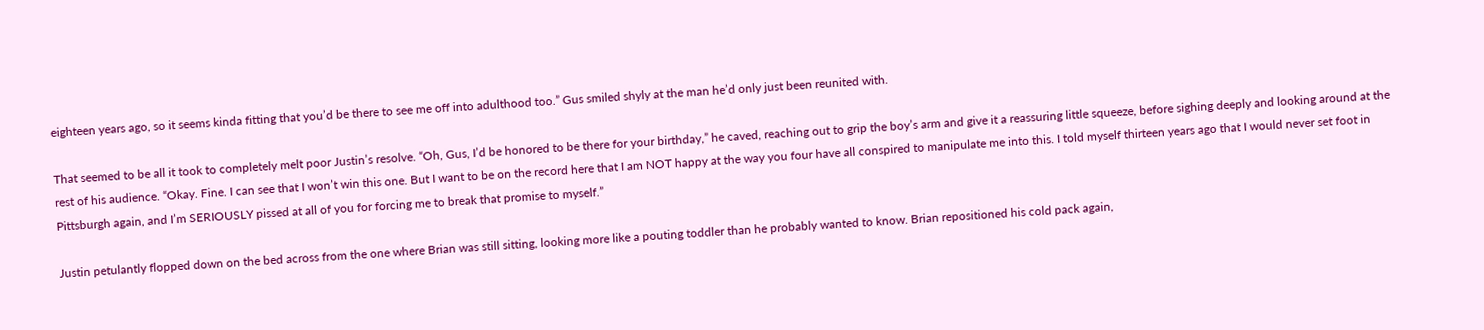eighteen years ago, so it seems kinda fitting that you’d be there to see me off into adulthood too.” Gus smiled shyly at the man he’d only just been reunited with.

That seemed to be all it took to completely melt poor Justin’s resolve. “Oh, Gus, I’d be honored to be there for your birthday,” he caved, reaching out to grip the boy’s arm and give it a reassuring little squeeze, before sighing deeply and looking around at the rest of his audience. “Okay. Fine. I can see that I won’t win this one. But I want to be on the record here that I am NOT happy at the way you four have all conspired to manipulate me into this. I told myself thirteen years ago that I would never set foot in Pittsburgh again, and I’m SERIOUSLY pissed at all of you for forcing me to break that promise to myself.”

Justin petulantly flopped down on the bed across from the one where Brian was still sitting, looking more like a pouting toddler than he probably wanted to know. Brian repositioned his cold pack again,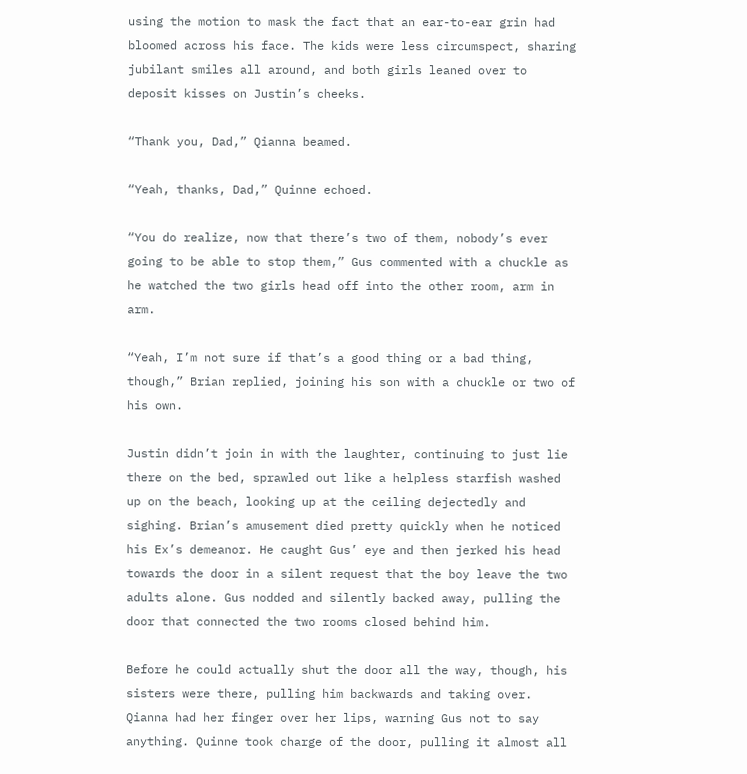using the motion to mask the fact that an ear-to-ear grin had bloomed across his face. The kids were less circumspect, sharing jubilant smiles all around, and both girls leaned over to deposit kisses on Justin’s cheeks.

“Thank you, Dad,” Qianna beamed.

“Yeah, thanks, Dad,” Quinne echoed.

“You do realize, now that there’s two of them, nobody’s ever going to be able to stop them,” Gus commented with a chuckle as he watched the two girls head off into the other room, arm in arm.

“Yeah, I’m not sure if that’s a good thing or a bad thing, though,” Brian replied, joining his son with a chuckle or two of his own.

Justin didn’t join in with the laughter, continuing to just lie there on the bed, sprawled out like a helpless starfish washed up on the beach, looking up at the ceiling dejectedly and sighing. Brian’s amusement died pretty quickly when he noticed his Ex’s demeanor. He caught Gus’ eye and then jerked his head towards the door in a silent request that the boy leave the two adults alone. Gus nodded and silently backed away, pulling the door that connected the two rooms closed behind him.

Before he could actually shut the door all the way, though, his sisters were there, pulling him backwards and taking over. Qianna had her finger over her lips, warning Gus not to say anything. Quinne took charge of the door, pulling it almost all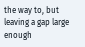the way to, but leaving a gap large enough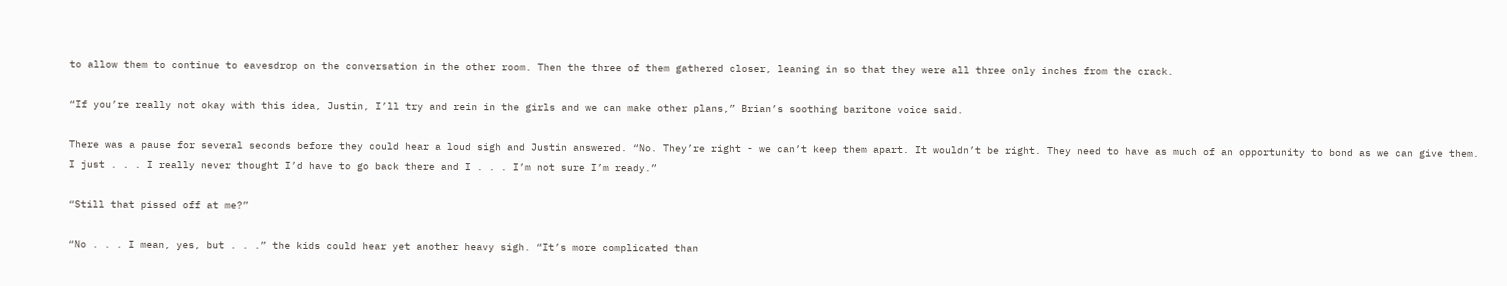to allow them to continue to eavesdrop on the conversation in the other room. Then the three of them gathered closer, leaning in so that they were all three only inches from the crack.

“If you’re really not okay with this idea, Justin, I’ll try and rein in the girls and we can make other plans,” Brian’s soothing baritone voice said.

There was a pause for several seconds before they could hear a loud sigh and Justin answered. “No. They’re right - we can’t keep them apart. It wouldn’t be right. They need to have as much of an opportunity to bond as we can give them. I just . . . I really never thought I’d have to go back there and I . . . I’m not sure I’m ready.”

“Still that pissed off at me?”

“No . . . I mean, yes, but . . .” the kids could hear yet another heavy sigh. “It’s more complicated than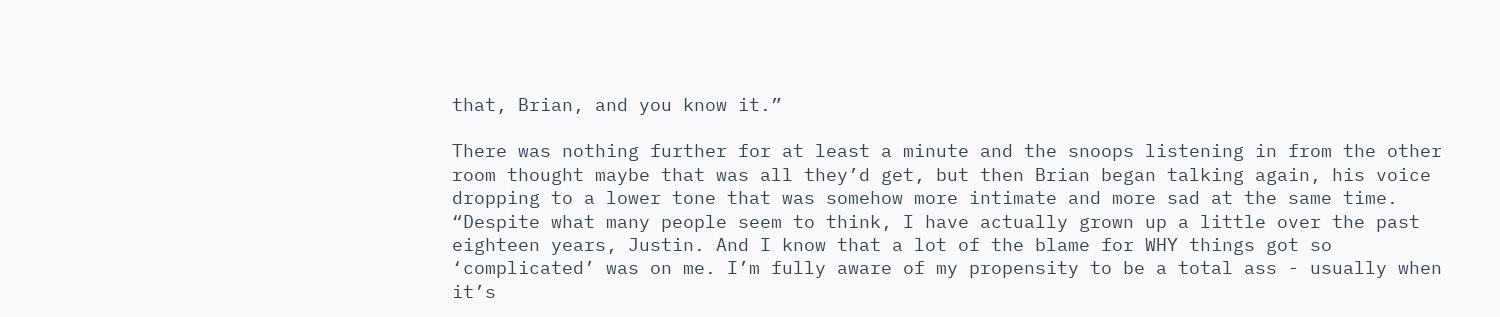that, Brian, and you know it.”

There was nothing further for at least a minute and the snoops listening in from the other room thought maybe that was all they’d get, but then Brian began talking again, his voice dropping to a lower tone that was somehow more intimate and more sad at the same time. “Despite what many people seem to think, I have actually grown up a little over the past eighteen years, Justin. And I know that a lot of the blame for WHY things got so ‘complicated’ was on me. I’m fully aware of my propensity to be a total ass - usually when it’s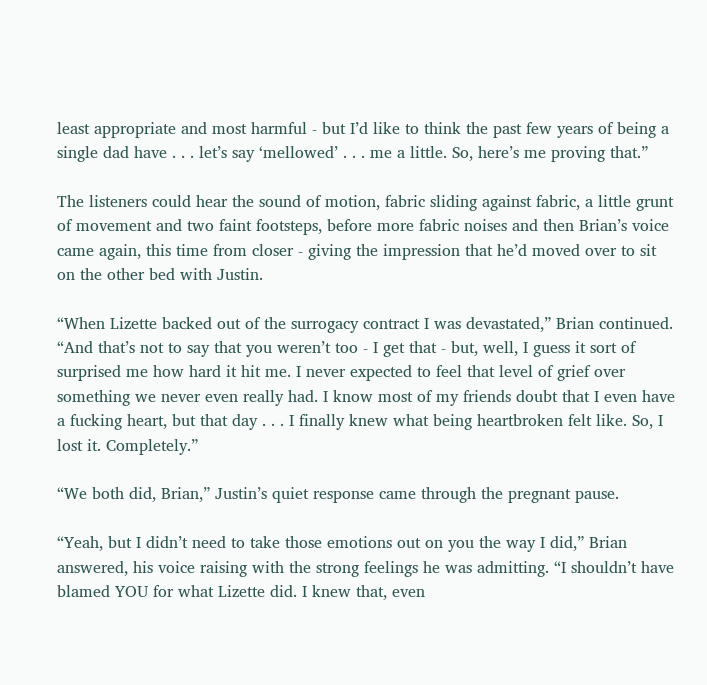least appropriate and most harmful - but I’d like to think the past few years of being a single dad have . . . let’s say ‘mellowed’ . . . me a little. So, here’s me proving that.”

The listeners could hear the sound of motion, fabric sliding against fabric, a little grunt of movement and two faint footsteps, before more fabric noises and then Brian’s voice came again, this time from closer - giving the impression that he’d moved over to sit on the other bed with Justin.

“When Lizette backed out of the surrogacy contract I was devastated,” Brian continued. “And that’s not to say that you weren’t too - I get that - but, well, I guess it sort of surprised me how hard it hit me. I never expected to feel that level of grief over something we never even really had. I know most of my friends doubt that I even have a fucking heart, but that day . . . I finally knew what being heartbroken felt like. So, I lost it. Completely.”

“We both did, Brian,” Justin’s quiet response came through the pregnant pause.

“Yeah, but I didn’t need to take those emotions out on you the way I did,” Brian answered, his voice raising with the strong feelings he was admitting. “I shouldn’t have blamed YOU for what Lizette did. I knew that, even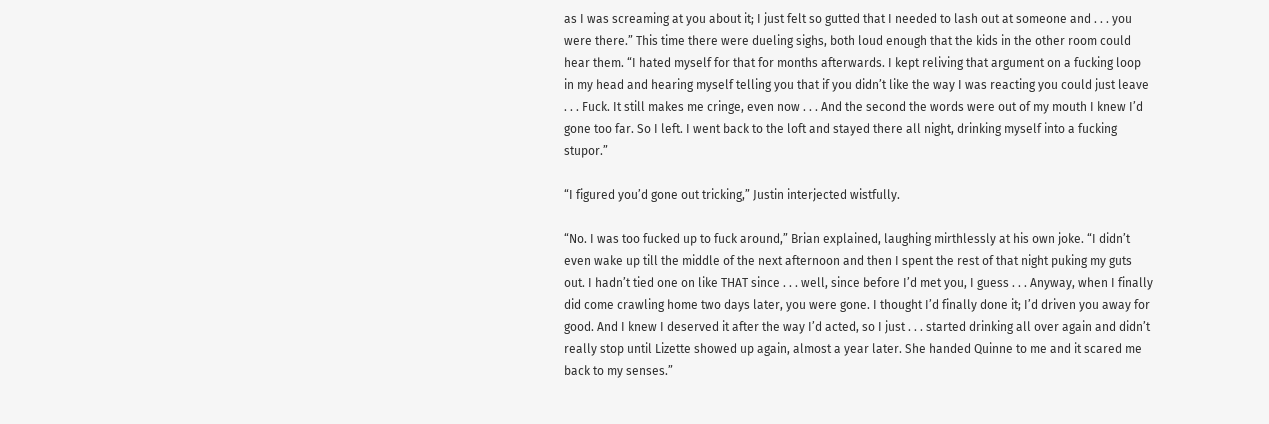as I was screaming at you about it; I just felt so gutted that I needed to lash out at someone and . . . you were there.” This time there were dueling sighs, both loud enough that the kids in the other room could hear them. “I hated myself for that for months afterwards. I kept reliving that argument on a fucking loop in my head and hearing myself telling you that if you didn’t like the way I was reacting you could just leave . . . Fuck. It still makes me cringe, even now . . . And the second the words were out of my mouth I knew I’d gone too far. So I left. I went back to the loft and stayed there all night, drinking myself into a fucking stupor.”

“I figured you’d gone out tricking,” Justin interjected wistfully.

“No. I was too fucked up to fuck around,” Brian explained, laughing mirthlessly at his own joke. “I didn’t even wake up till the middle of the next afternoon and then I spent the rest of that night puking my guts out. I hadn’t tied one on like THAT since . . . well, since before I’d met you, I guess . . . Anyway, when I finally did come crawling home two days later, you were gone. I thought I’d finally done it; I’d driven you away for good. And I knew I deserved it after the way I’d acted, so I just . . . started drinking all over again and didn’t really stop until Lizette showed up again, almost a year later. She handed Quinne to me and it scared me back to my senses.”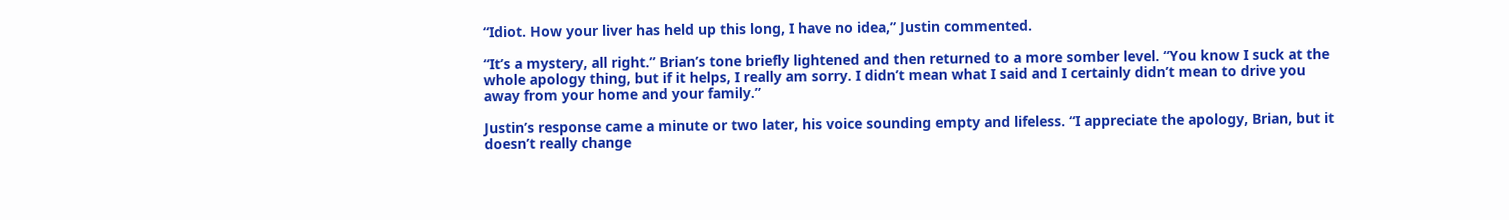“Idiot. How your liver has held up this long, I have no idea,” Justin commented.

“It’s a mystery, all right.” Brian’s tone briefly lightened and then returned to a more somber level. “You know I suck at the whole apology thing, but if it helps, I really am sorry. I didn’t mean what I said and I certainly didn’t mean to drive you away from your home and your family.”

Justin’s response came a minute or two later, his voice sounding empty and lifeless. “I appreciate the apology, Brian, but it doesn’t really change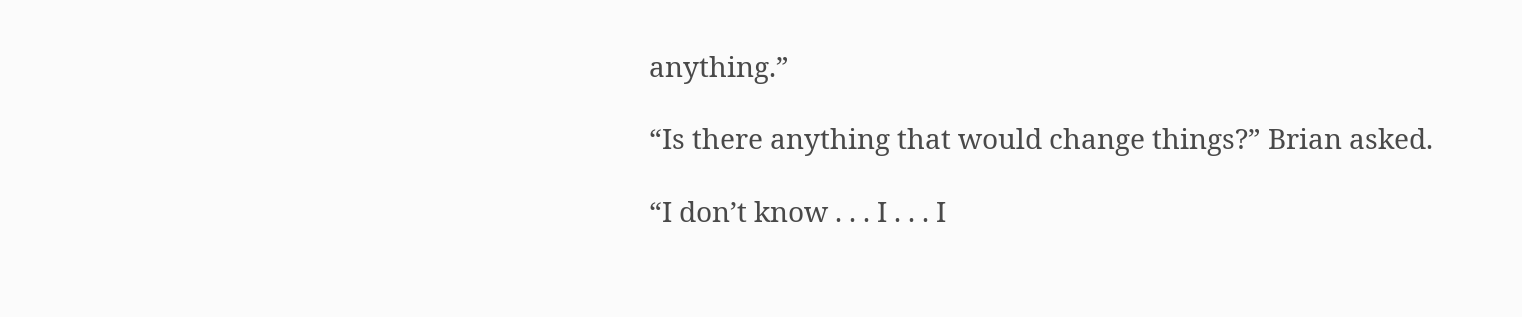anything.”

“Is there anything that would change things?” Brian asked.

“I don’t know . . . I . . . I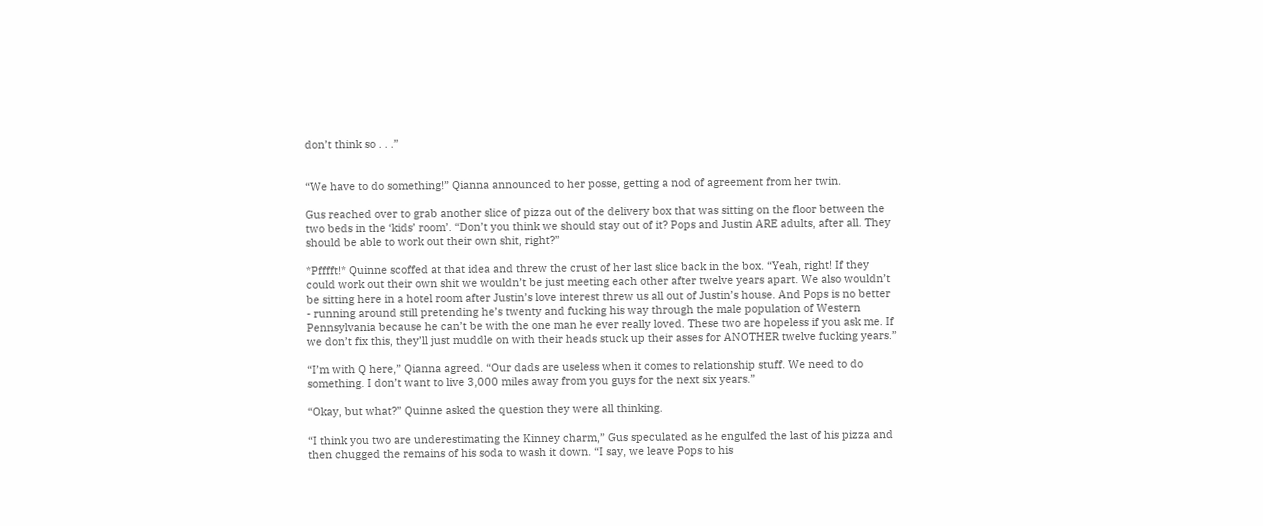don’t think so . . .”


“We have to do something!” Qianna announced to her posse, getting a nod of agreement from her twin.

Gus reached over to grab another slice of pizza out of the delivery box that was sitting on the floor between the two beds in the ‘kids’ room’. “Don’t you think we should stay out of it? Pops and Justin ARE adults, after all. They should be able to work out their own shit, right?”

*Pfffft!* Quinne scoffed at that idea and threw the crust of her last slice back in the box. “Yeah, right! If they could work out their own shit we wouldn’t be just meeting each other after twelve years apart. We also wouldn’t be sitting here in a hotel room after Justin’s love interest threw us all out of Justin’s house. And Pops is no better - running around still pretending he’s twenty and fucking his way through the male population of Western Pennsylvania because he can’t be with the one man he ever really loved. These two are hopeless if you ask me. If we don’t fix this, they’ll just muddle on with their heads stuck up their asses for ANOTHER twelve fucking years.”

“I’m with Q here,” Qianna agreed. “Our dads are useless when it comes to relationship stuff. We need to do something. I don’t want to live 3,000 miles away from you guys for the next six years.”

“Okay, but what?” Quinne asked the question they were all thinking.

“I think you two are underestimating the Kinney charm,” Gus speculated as he engulfed the last of his pizza and then chugged the remains of his soda to wash it down. “I say, we leave Pops to his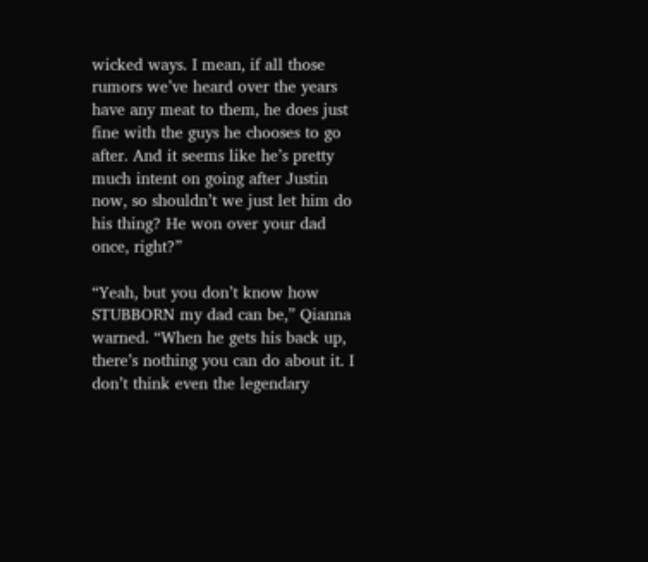wicked ways. I mean, if all those rumors we’ve heard over the years have any meat to them, he does just fine with the guys he chooses to go after. And it seems like he’s pretty much intent on going after Justin now, so shouldn’t we just let him do his thing? He won over your dad once, right?”

“Yeah, but you don’t know how STUBBORN my dad can be,” Qianna warned. “When he gets his back up, there’s nothing you can do about it. I don’t think even the legendary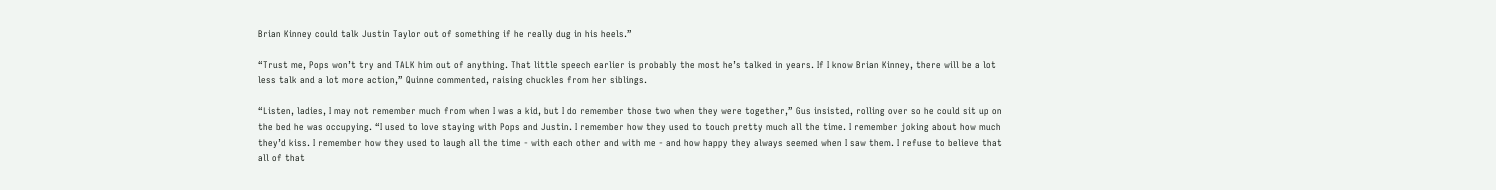Brian Kinney could talk Justin Taylor out of something if he really dug in his heels.”

“Trust me, Pops won’t try and TALK him out of anything. That little speech earlier is probably the most he’s talked in years. If I know Brian Kinney, there will be a lot less talk and a lot more action,” Quinne commented, raising chuckles from her siblings.

“Listen, ladies, I may not remember much from when I was a kid, but I do remember those two when they were together,” Gus insisted, rolling over so he could sit up on the bed he was occupying. “I used to love staying with Pops and Justin. I remember how they used to touch pretty much all the time. I remember joking about how much they’d kiss. I remember how they used to laugh all the time - with each other and with me - and how happy they always seemed when I saw them. I refuse to believe that all of that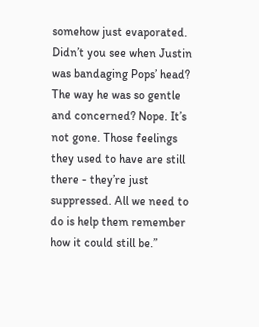somehow just evaporated. Didn’t you see when Justin was bandaging Pops’ head? The way he was so gentle and concerned? Nope. It’s not gone. Those feelings they used to have are still there - they’re just suppressed. All we need to do is help them remember how it could still be.”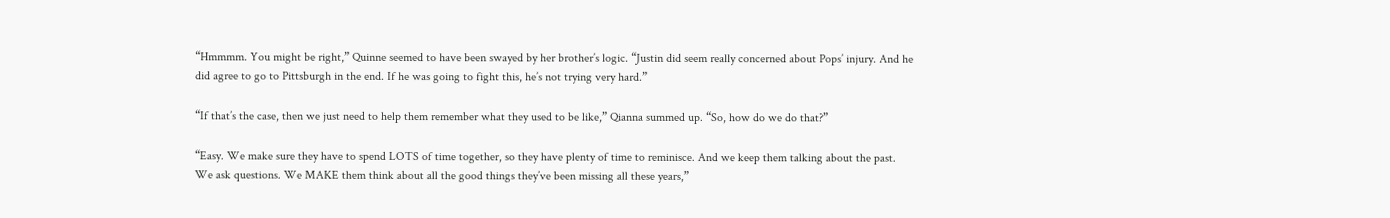“Hmmmm. You might be right,” Quinne seemed to have been swayed by her brother’s logic. “Justin did seem really concerned about Pops’ injury. And he did agree to go to Pittsburgh in the end. If he was going to fight this, he’s not trying very hard.”

“If that’s the case, then we just need to help them remember what they used to be like,” Qianna summed up. “So, how do we do that?”

“Easy. We make sure they have to spend LOTS of time together, so they have plenty of time to reminisce. And we keep them talking about the past. We ask questions. We MAKE them think about all the good things they’ve been missing all these years,”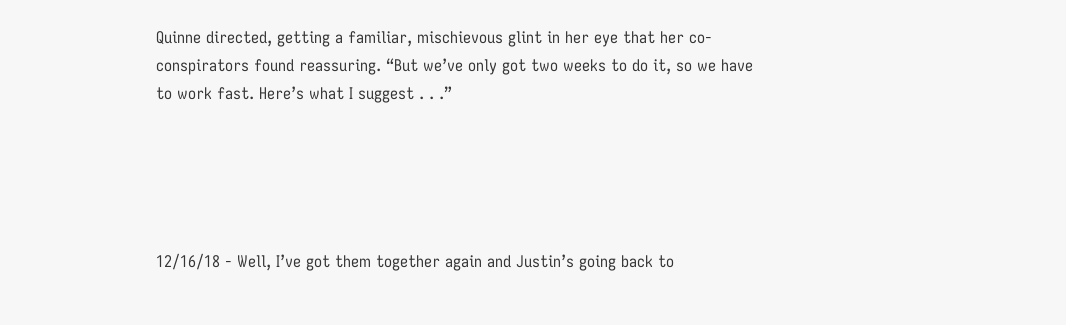Quinne directed, getting a familiar, mischievous glint in her eye that her co-conspirators found reassuring. “But we’ve only got two weeks to do it, so we have to work fast. Here’s what I suggest . . .”





12/16/18 - Well, I’ve got them together again and Justin’s going back to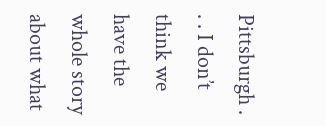Pittsburgh . . . I don’t think we have the whole story about what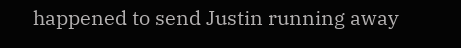happened to send Justin running away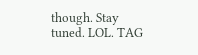though. Stay tuned. LOL. TAG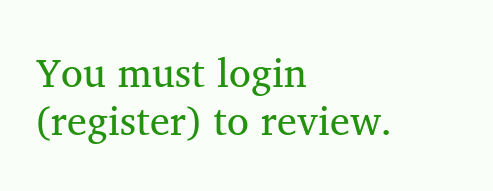You must login (register) to review.